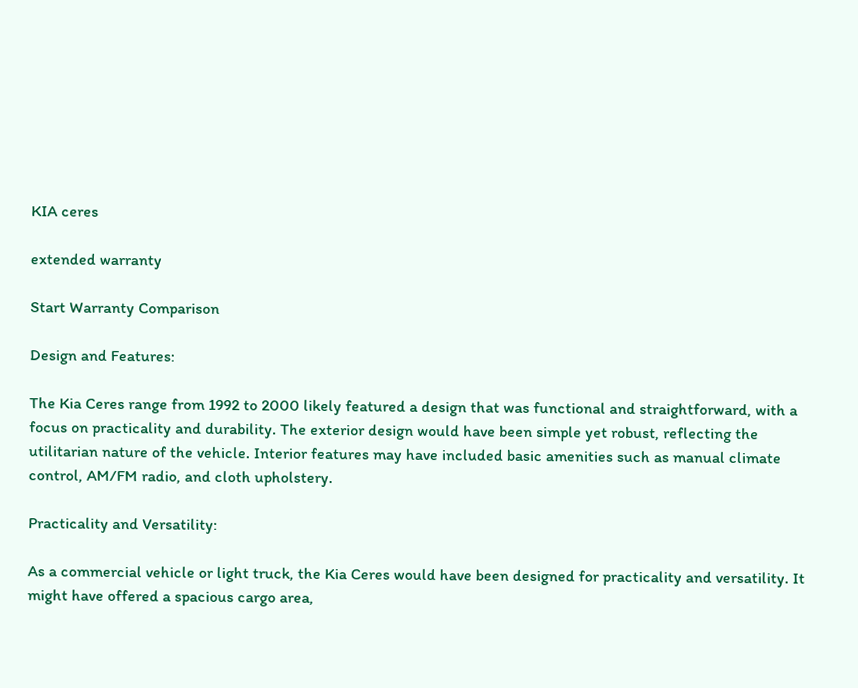KIA ceres

extended warranty

Start Warranty Comparison

Design and Features:

The Kia Ceres range from 1992 to 2000 likely featured a design that was functional and straightforward, with a focus on practicality and durability. The exterior design would have been simple yet robust, reflecting the utilitarian nature of the vehicle. Interior features may have included basic amenities such as manual climate control, AM/FM radio, and cloth upholstery.

Practicality and Versatility:

As a commercial vehicle or light truck, the Kia Ceres would have been designed for practicality and versatility. It might have offered a spacious cargo area,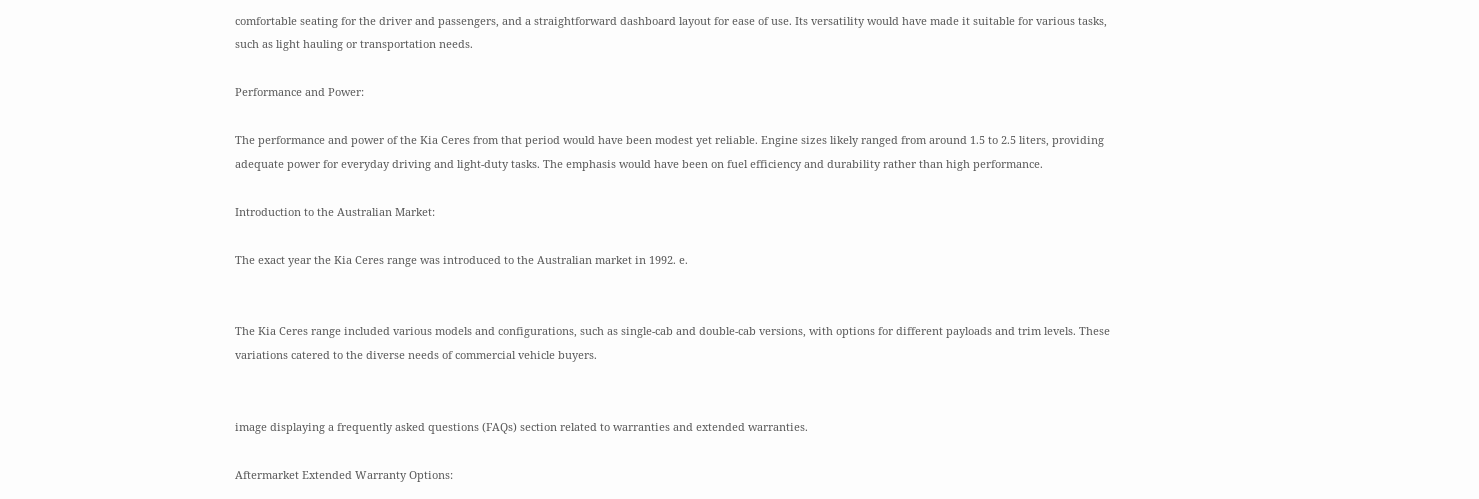comfortable seating for the driver and passengers, and a straightforward dashboard layout for ease of use. Its versatility would have made it suitable for various tasks, such as light hauling or transportation needs.

Performance and Power:

The performance and power of the Kia Ceres from that period would have been modest yet reliable. Engine sizes likely ranged from around 1.5 to 2.5 liters, providing adequate power for everyday driving and light-duty tasks. The emphasis would have been on fuel efficiency and durability rather than high performance.

Introduction to the Australian Market:

The exact year the Kia Ceres range was introduced to the Australian market in 1992. e.


The Kia Ceres range included various models and configurations, such as single-cab and double-cab versions, with options for different payloads and trim levels. These variations catered to the diverse needs of commercial vehicle buyers.


image displaying a frequently asked questions (FAQs) section related to warranties and extended warranties.

Aftermarket Extended Warranty Options: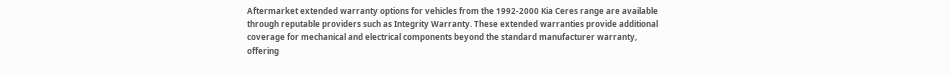Aftermarket extended warranty options for vehicles from the 1992-2000 Kia Ceres range are available through reputable providers such as Integrity Warranty. These extended warranties provide additional coverage for mechanical and electrical components beyond the standard manufacturer warranty, offering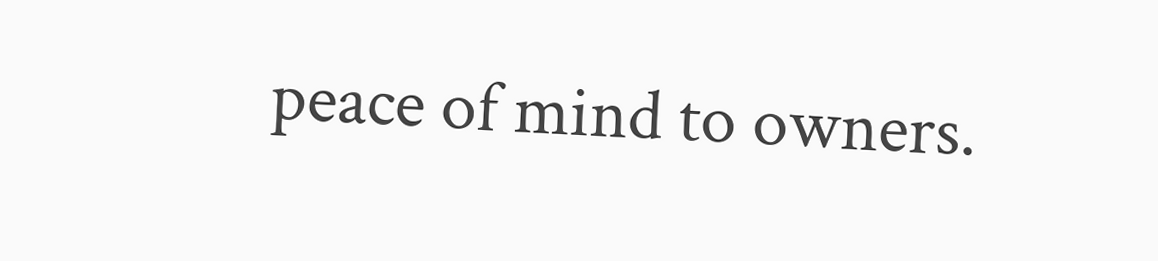peace of mind to owners.